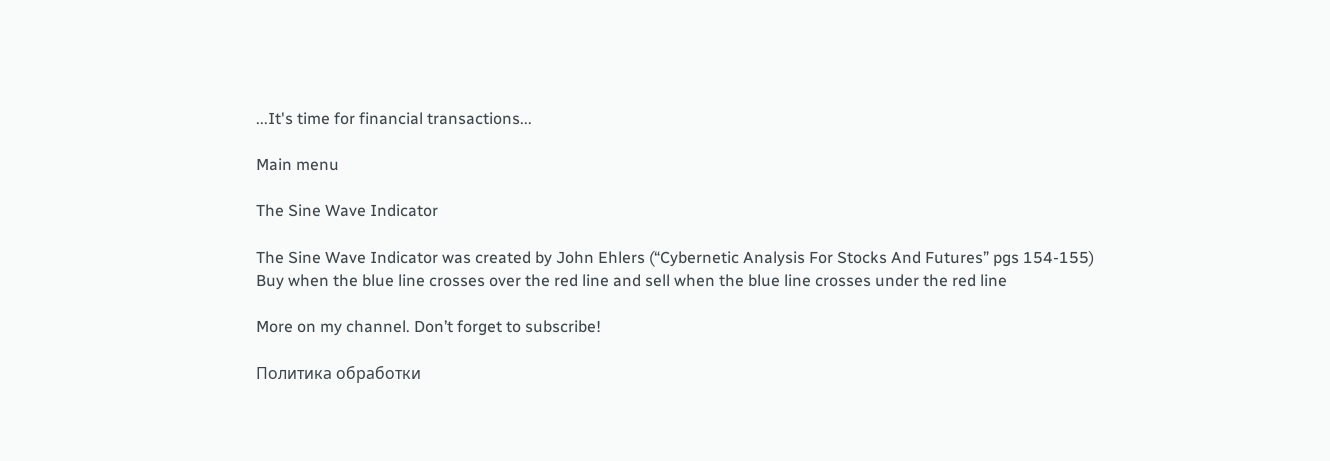...It's time for financial transactions...

Main menu

The Sine Wave Indicator

The Sine Wave Indicator was created by John Ehlers (“Cybernetic Analysis For Stocks And Futures” pgs 154-155)
Buy when the blue line crosses over the red line and sell when the blue line crosses under the red line

More on my channel. Don’t forget to subscribe!

Политика обработки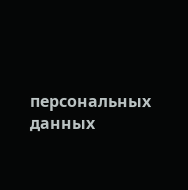персональных данных